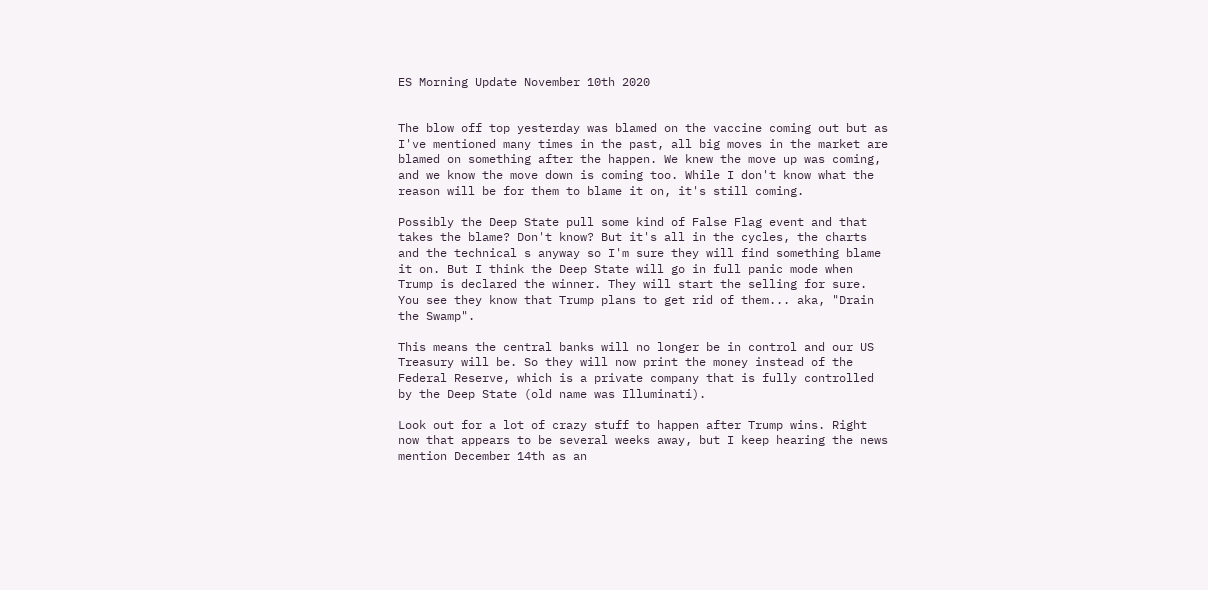ES Morning Update November 10th 2020


The blow off top yesterday was blamed on the vaccine coming out but as I've mentioned many times in the past, all big moves in the market are blamed on something after the happen. We knew the move up was coming, and we know the move down is coming too. While I don't know what the reason will be for them to blame it on, it's still coming.

Possibly the Deep State pull some kind of False Flag event and that takes the blame? Don't know? But it's all in the cycles, the charts and the technical s anyway so I'm sure they will find something blame it on. But I think the Deep State will go in full panic mode when Trump is declared the winner. They will start the selling for sure. You see they know that Trump plans to get rid of them... aka, "Drain the Swamp".

This means the central banks will no longer be in control and our US Treasury will be. So they will now print the money instead of the Federal Reserve, which is a private company that is fully controlled by the Deep State (old name was Illuminati).

Look out for a lot of crazy stuff to happen after Trump wins. Right now that appears to be several weeks away, but I keep hearing the news mention December 14th as an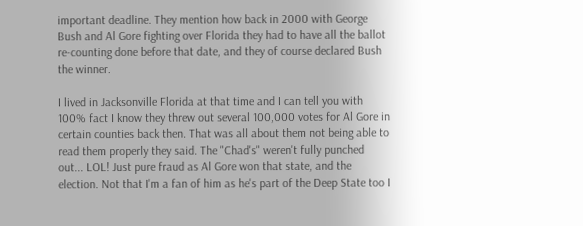important deadline. They mention how back in 2000 with George Bush and Al Gore fighting over Florida they had to have all the ballot re-counting done before that date, and they of course declared Bush the winner.

I lived in Jacksonville Florida at that time and I can tell you with 100% fact I know they threw out several 100,000 votes for Al Gore in certain counties back then. That was all about them not being able to read them properly they said. The "Chad's" weren't fully punched out... LOL! Just pure fraud as Al Gore won that state, and the election. Not that I'm a fan of him as he's part of the Deep State too I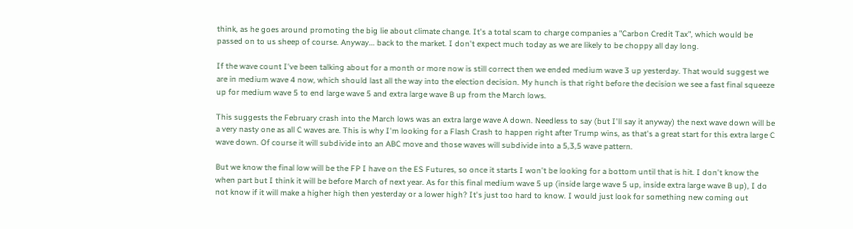think, as he goes around promoting the big lie about climate change. It's a total scam to charge companies a "Carbon Credit Tax", which would be passed on to us sheep of course. Anyway... back to the market. I don't expect much today as we are likely to be choppy all day long.

If the wave count I've been talking about for a month or more now is still correct then we ended medium wave 3 up yesterday. That would suggest we are in medium wave 4 now, which should last all the way into the election decision. My hunch is that right before the decision we see a fast final squeeze up for medium wave 5 to end large wave 5 and extra large wave B up from the March lows.

This suggests the February crash into the March lows was an extra large wave A down. Needless to say (but I'll say it anyway) the next wave down will be a very nasty one as all C waves are. This is why I'm looking for a Flash Crash to happen right after Trump wins, as that's a great start for this extra large C wave down. Of course it will subdivide into an ABC move and those waves will subdivide into a 5,3,5 wave pattern.

But we know the final low will be the FP I have on the ES Futures, so once it starts I won't be looking for a bottom until that is hit. I don't know the when part but I think it will be before March of next year. As for this final medium wave 5 up (inside large wave 5 up, inside extra large wave B up), I do not know if it will make a higher high then yesterday or a lower high? It's just too hard to know. I would just look for something new coming out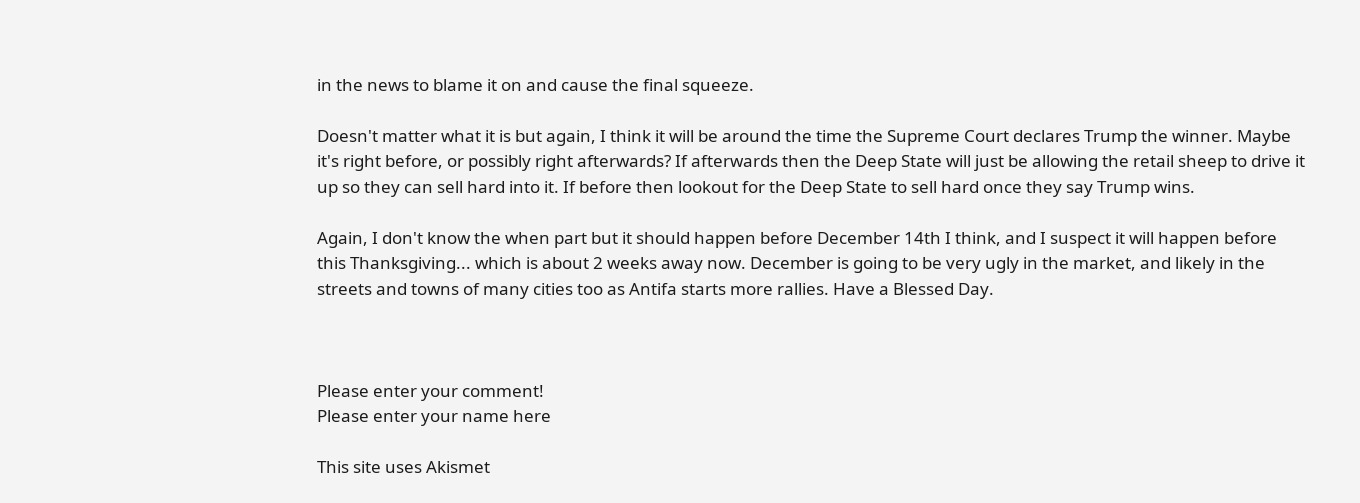in the news to blame it on and cause the final squeeze.

Doesn't matter what it is but again, I think it will be around the time the Supreme Court declares Trump the winner. Maybe it's right before, or possibly right afterwards? If afterwards then the Deep State will just be allowing the retail sheep to drive it up so they can sell hard into it. If before then lookout for the Deep State to sell hard once they say Trump wins.

Again, I don't know the when part but it should happen before December 14th I think, and I suspect it will happen before this Thanksgiving... which is about 2 weeks away now. December is going to be very ugly in the market, and likely in the streets and towns of many cities too as Antifa starts more rallies. Have a Blessed Day.



Please enter your comment!
Please enter your name here

This site uses Akismet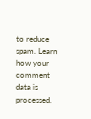to reduce spam. Learn how your comment data is processed.